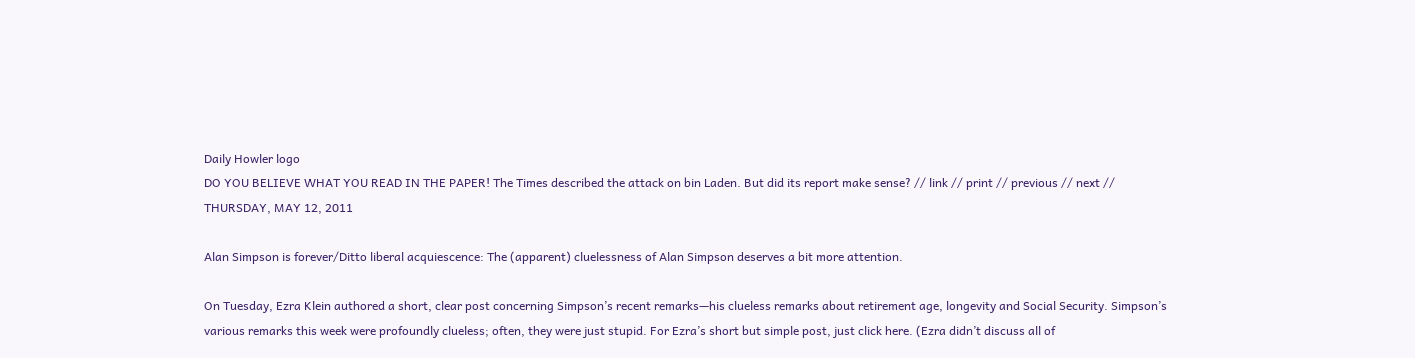Daily Howler logo
DO YOU BELIEVE WHAT YOU READ IN THE PAPER! The Times described the attack on bin Laden. But did its report make sense? // link // print // previous // next //
THURSDAY, MAY 12, 2011

Alan Simpson is forever/Ditto liberal acquiescence: The (apparent) cluelessness of Alan Simpson deserves a bit more attention.

On Tuesday, Ezra Klein authored a short, clear post concerning Simpson’s recent remarks—his clueless remarks about retirement age, longevity and Social Security. Simpson’s various remarks this week were profoundly clueless; often, they were just stupid. For Ezra’s short but simple post, just click here. (Ezra didn’t discuss all of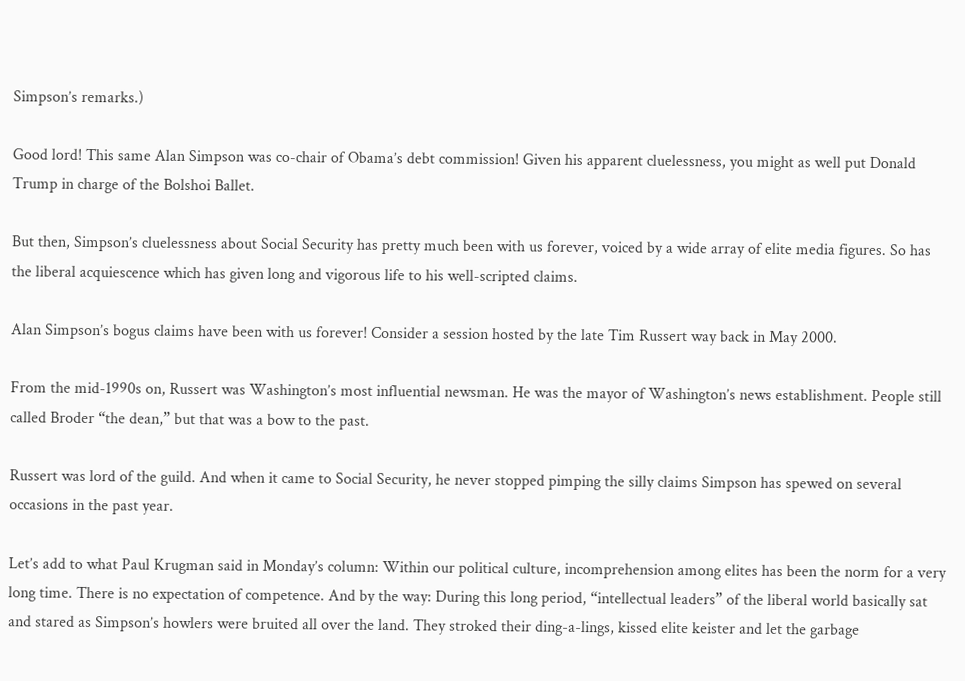Simpson’s remarks.)

Good lord! This same Alan Simpson was co-chair of Obama’s debt commission! Given his apparent cluelessness, you might as well put Donald Trump in charge of the Bolshoi Ballet.

But then, Simpson’s cluelessness about Social Security has pretty much been with us forever, voiced by a wide array of elite media figures. So has the liberal acquiescence which has given long and vigorous life to his well-scripted claims.

Alan Simpson’s bogus claims have been with us forever! Consider a session hosted by the late Tim Russert way back in May 2000.

From the mid-1990s on, Russert was Washington’s most influential newsman. He was the mayor of Washington’s news establishment. People still called Broder “the dean,” but that was a bow to the past.

Russert was lord of the guild. And when it came to Social Security, he never stopped pimping the silly claims Simpson has spewed on several occasions in the past year.

Let’s add to what Paul Krugman said in Monday’s column: Within our political culture, incomprehension among elites has been the norm for a very long time. There is no expectation of competence. And by the way: During this long period, “intellectual leaders” of the liberal world basically sat and stared as Simpson’s howlers were bruited all over the land. They stroked their ding-a-lings, kissed elite keister and let the garbage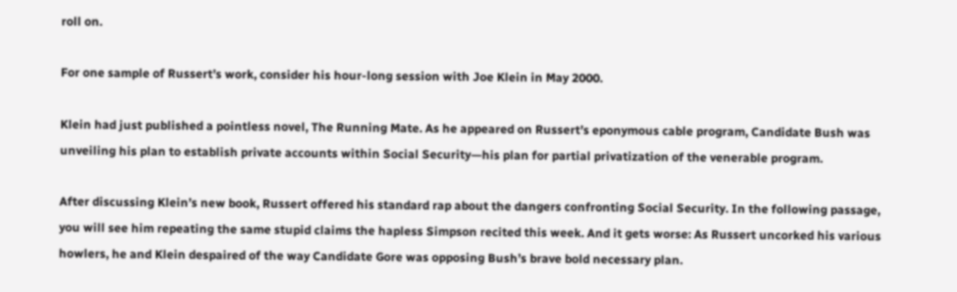roll on.

For one sample of Russert’s work, consider his hour-long session with Joe Klein in May 2000.

Klein had just published a pointless novel, The Running Mate. As he appeared on Russert’s eponymous cable program, Candidate Bush was unveiling his plan to establish private accounts within Social Security—his plan for partial privatization of the venerable program.

After discussing Klein’s new book, Russert offered his standard rap about the dangers confronting Social Security. In the following passage, you will see him repeating the same stupid claims the hapless Simpson recited this week. And it gets worse: As Russert uncorked his various howlers, he and Klein despaired of the way Candidate Gore was opposing Bush’s brave bold necessary plan.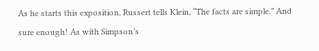As he starts this exposition, Russert tells Klein, “The facts are simple.” And sure enough! As with Simpson’s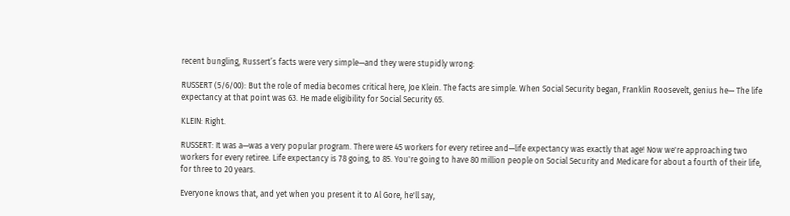recent bungling, Russert’s facts were very simple—and they were stupidly wrong:

RUSSERT (5/6/00): But the role of media becomes critical here, Joe Klein. The facts are simple. When Social Security began, Franklin Roosevelt, genius he— The life expectancy at that point was 63. He made eligibility for Social Security 65.

KLEIN: Right.

RUSSERT: It was a—was a very popular program. There were 45 workers for every retiree and—life expectancy was exactly that age! Now we're approaching two workers for every retiree. Life expectancy is 78 going, to 85. You're going to have 80 million people on Social Security and Medicare for about a fourth of their life, for three to 20 years.

Everyone knows that, and yet when you present it to Al Gore, he'll say,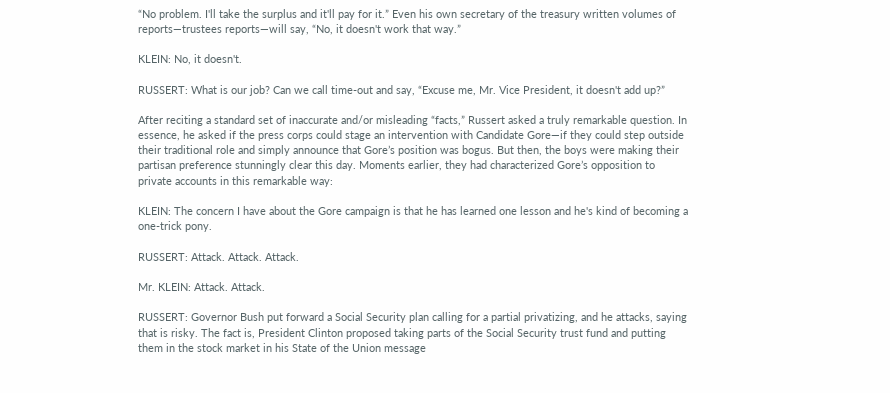“No problem. I'll take the surplus and it'll pay for it.” Even his own secretary of the treasury written volumes of reports—trustees reports—will say, “No, it doesn't work that way.”

KLEIN: No, it doesn't.

RUSSERT: What is our job? Can we call time-out and say, “Excuse me, Mr. Vice President, it doesn't add up?”

After reciting a standard set of inaccurate and/or misleading “facts,” Russert asked a truly remarkable question. In essence, he asked if the press corps could stage an intervention with Candidate Gore—if they could step outside their traditional role and simply announce that Gore’s position was bogus. But then, the boys were making their partisan preference stunningly clear this day. Moments earlier, they had characterized Gore’s opposition to private accounts in this remarkable way:

KLEIN: The concern I have about the Gore campaign is that he has learned one lesson and he's kind of becoming a one-trick pony.

RUSSERT: Attack. Attack. Attack.

Mr. KLEIN: Attack. Attack.

RUSSERT: Governor Bush put forward a Social Security plan calling for a partial privatizing, and he attacks, saying that is risky. The fact is, President Clinton proposed taking parts of the Social Security trust fund and putting them in the stock market in his State of the Union message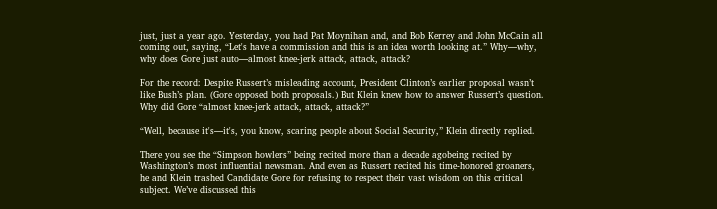just, just a year ago. Yesterday, you had Pat Moynihan and, and Bob Kerrey and John McCain all coming out, saying, “Let's have a commission and this is an idea worth looking at.” Why—why, why does Gore just auto—almost knee-jerk attack, attack, attack?

For the record: Despite Russert’s misleading account, President Clinton’s earlier proposal wasn’t like Bush’s plan. (Gore opposed both proposals.) But Klein knew how to answer Russert’s question. Why did Gore “almost knee-jerk attack, attack, attack?”

“Well, because it's—it's, you know, scaring people about Social Security,” Klein directly replied.

There you see the “Simpson howlers” being recited more than a decade agobeing recited by Washington’s most influential newsman. And even as Russert recited his time-honored groaners, he and Klein trashed Candidate Gore for refusing to respect their vast wisdom on this critical subject. We’ve discussed this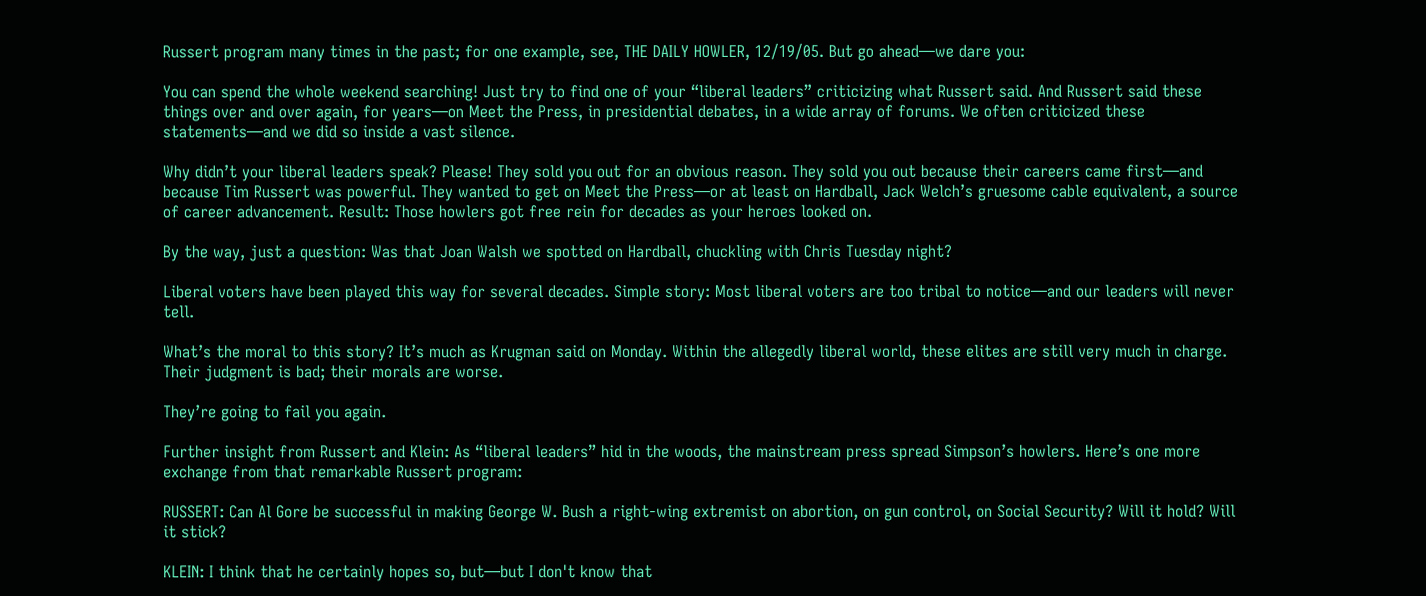Russert program many times in the past; for one example, see, THE DAILY HOWLER, 12/19/05. But go ahead—we dare you:

You can spend the whole weekend searching! Just try to find one of your “liberal leaders” criticizing what Russert said. And Russert said these things over and over again, for years—on Meet the Press, in presidential debates, in a wide array of forums. We often criticized these statements—and we did so inside a vast silence.

Why didn’t your liberal leaders speak? Please! They sold you out for an obvious reason. They sold you out because their careers came first—and because Tim Russert was powerful. They wanted to get on Meet the Press—or at least on Hardball, Jack Welch’s gruesome cable equivalent, a source of career advancement. Result: Those howlers got free rein for decades as your heroes looked on.

By the way, just a question: Was that Joan Walsh we spotted on Hardball, chuckling with Chris Tuesday night?

Liberal voters have been played this way for several decades. Simple story: Most liberal voters are too tribal to notice—and our leaders will never tell.

What’s the moral to this story? It’s much as Krugman said on Monday. Within the allegedly liberal world, these elites are still very much in charge. Their judgment is bad; their morals are worse.

They’re going to fail you again.

Further insight from Russert and Klein: As “liberal leaders” hid in the woods, the mainstream press spread Simpson’s howlers. Here’s one more exchange from that remarkable Russert program:

RUSSERT: Can Al Gore be successful in making George W. Bush a right-wing extremist on abortion, on gun control, on Social Security? Will it hold? Will it stick?

KLEIN: I think that he certainly hopes so, but—but I don't know that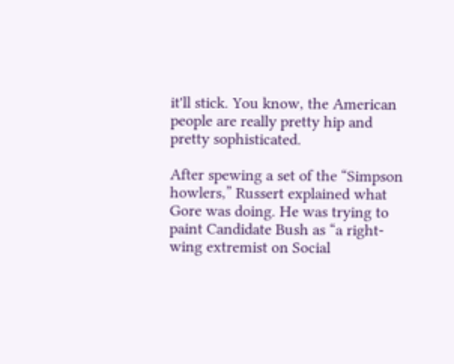it'll stick. You know, the American people are really pretty hip and pretty sophisticated.

After spewing a set of the “Simpson howlers,” Russert explained what Gore was doing. He was trying to paint Candidate Bush as “a right-wing extremist on Social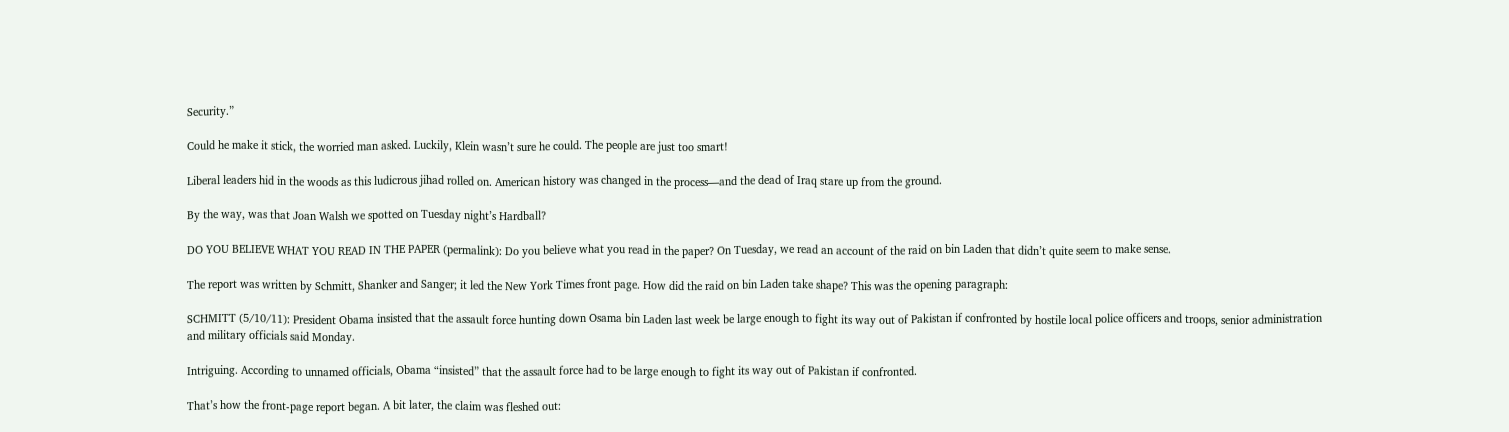Security.”

Could he make it stick, the worried man asked. Luckily, Klein wasn’t sure he could. The people are just too smart!

Liberal leaders hid in the woods as this ludicrous jihad rolled on. American history was changed in the process—and the dead of Iraq stare up from the ground.

By the way, was that Joan Walsh we spotted on Tuesday night’s Hardball?

DO YOU BELIEVE WHAT YOU READ IN THE PAPER (permalink): Do you believe what you read in the paper? On Tuesday, we read an account of the raid on bin Laden that didn’t quite seem to make sense.

The report was written by Schmitt, Shanker and Sanger; it led the New York Times front page. How did the raid on bin Laden take shape? This was the opening paragraph:

SCHMITT (5/10/11): President Obama insisted that the assault force hunting down Osama bin Laden last week be large enough to fight its way out of Pakistan if confronted by hostile local police officers and troops, senior administration and military officials said Monday.

Intriguing. According to unnamed officials, Obama “insisted” that the assault force had to be large enough to fight its way out of Pakistan if confronted.

That’s how the front-page report began. A bit later, the claim was fleshed out: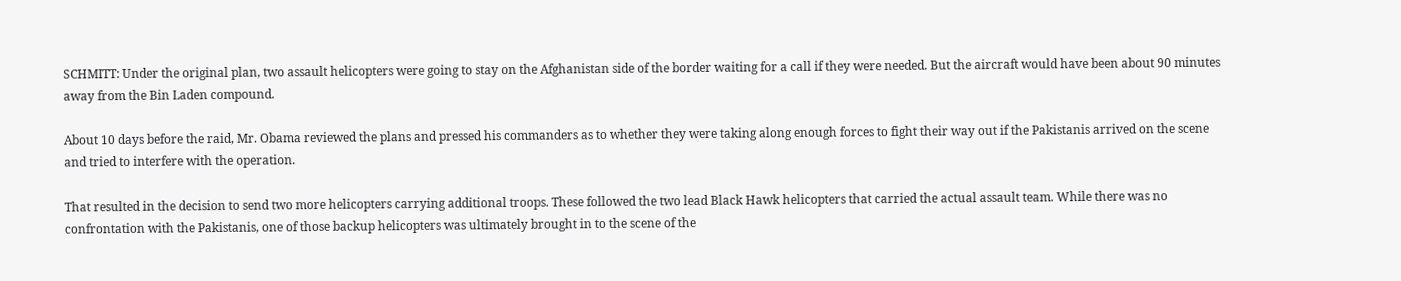SCHMITT: Under the original plan, two assault helicopters were going to stay on the Afghanistan side of the border waiting for a call if they were needed. But the aircraft would have been about 90 minutes away from the Bin Laden compound.

About 10 days before the raid, Mr. Obama reviewed the plans and pressed his commanders as to whether they were taking along enough forces to fight their way out if the Pakistanis arrived on the scene and tried to interfere with the operation.

That resulted in the decision to send two more helicopters carrying additional troops. These followed the two lead Black Hawk helicopters that carried the actual assault team. While there was no confrontation with the Pakistanis, one of those backup helicopters was ultimately brought in to the scene of the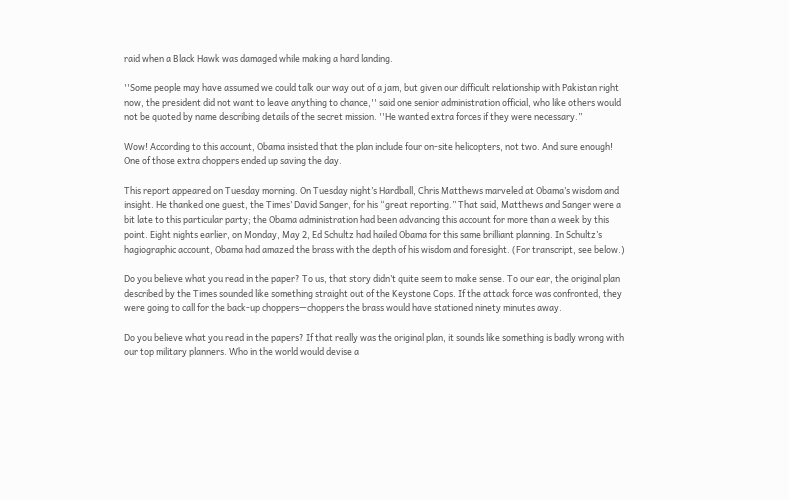raid when a Black Hawk was damaged while making a hard landing.

''Some people may have assumed we could talk our way out of a jam, but given our difficult relationship with Pakistan right now, the president did not want to leave anything to chance,'' said one senior administration official, who like others would not be quoted by name describing details of the secret mission. ''He wanted extra forces if they were necessary.”

Wow! According to this account, Obama insisted that the plan include four on-site helicopters, not two. And sure enough! One of those extra choppers ended up saving the day.

This report appeared on Tuesday morning. On Tuesday night’s Hardball, Chris Matthews marveled at Obama’s wisdom and insight. He thanked one guest, the Times’ David Sanger, for his “great reporting.” That said, Matthews and Sanger were a bit late to this particular party; the Obama administration had been advancing this account for more than a week by this point. Eight nights earlier, on Monday, May 2, Ed Schultz had hailed Obama for this same brilliant planning. In Schultz’s hagiographic account, Obama had amazed the brass with the depth of his wisdom and foresight. (For transcript, see below.)

Do you believe what you read in the paper? To us, that story didn’t quite seem to make sense. To our ear, the original plan described by the Times sounded like something straight out of the Keystone Cops. If the attack force was confronted, they were going to call for the back-up choppers—choppers the brass would have stationed ninety minutes away.

Do you believe what you read in the papers? If that really was the original plan, it sounds like something is badly wrong with our top military planners. Who in the world would devise a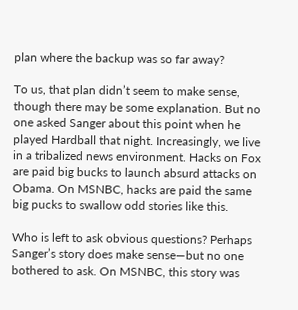plan where the backup was so far away?

To us, that plan didn’t seem to make sense, though there may be some explanation. But no one asked Sanger about this point when he played Hardball that night. Increasingly, we live in a tribalized news environment. Hacks on Fox are paid big bucks to launch absurd attacks on Obama. On MSNBC, hacks are paid the same big pucks to swallow odd stories like this.

Who is left to ask obvious questions? Perhaps Sanger’s story does make sense—but no one bothered to ask. On MSNBC, this story was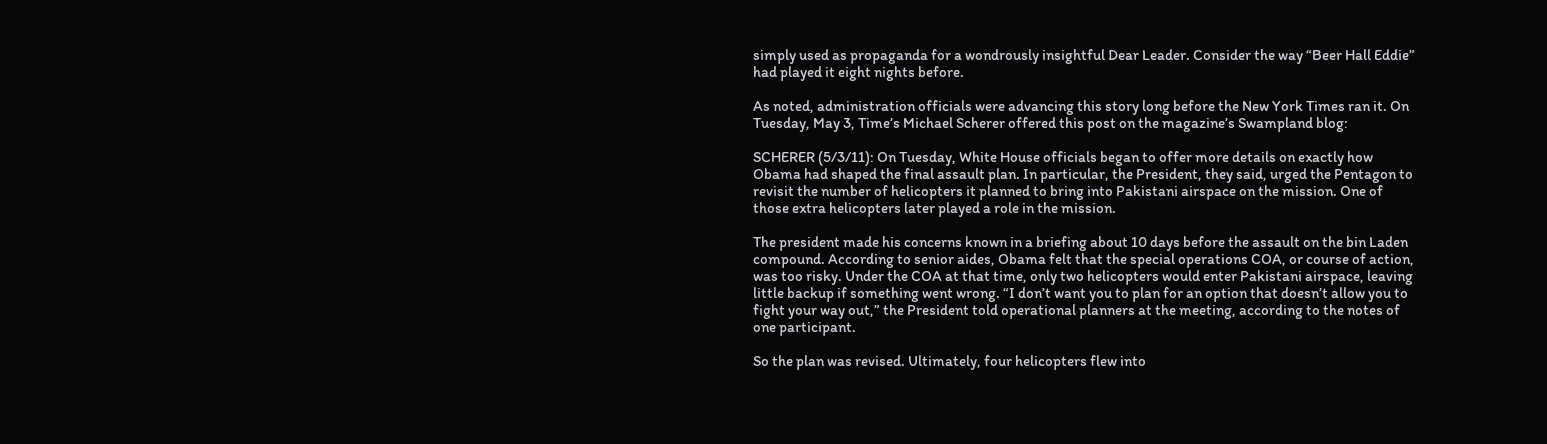simply used as propaganda for a wondrously insightful Dear Leader. Consider the way “Beer Hall Eddie” had played it eight nights before.

As noted, administration officials were advancing this story long before the New York Times ran it. On Tuesday, May 3, Time’s Michael Scherer offered this post on the magazine’s Swampland blog:

SCHERER (5/3/11): On Tuesday, White House officials began to offer more details on exactly how Obama had shaped the final assault plan. In particular, the President, they said, urged the Pentagon to revisit the number of helicopters it planned to bring into Pakistani airspace on the mission. One of those extra helicopters later played a role in the mission.

The president made his concerns known in a briefing about 10 days before the assault on the bin Laden compound. According to senior aides, Obama felt that the special operations COA, or course of action, was too risky. Under the COA at that time, only two helicopters would enter Pakistani airspace, leaving little backup if something went wrong. “I don’t want you to plan for an option that doesn’t allow you to fight your way out,” the President told operational planners at the meeting, according to the notes of one participant.

So the plan was revised. Ultimately, four helicopters flew into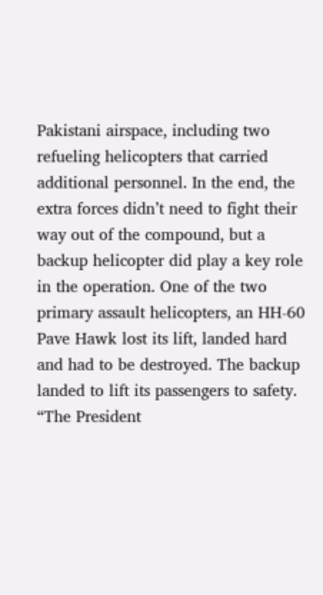Pakistani airspace, including two refueling helicopters that carried additional personnel. In the end, the extra forces didn’t need to fight their way out of the compound, but a backup helicopter did play a key role in the operation. One of the two primary assault helicopters, an HH-60 Pave Hawk lost its lift, landed hard and had to be destroyed. The backup landed to lift its passengers to safety. “The President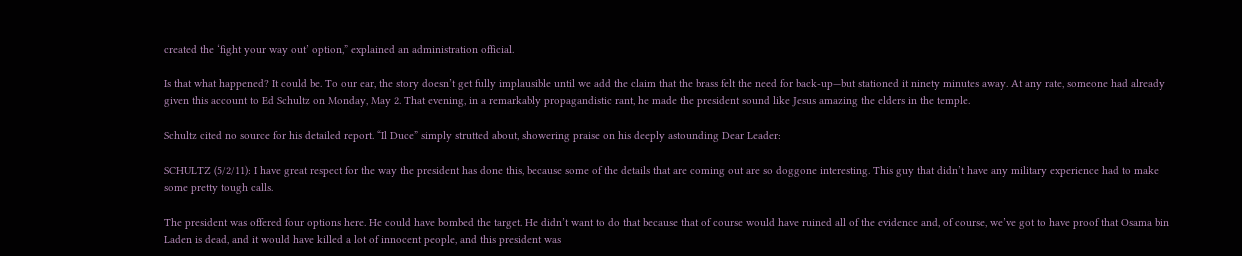created the ‘fight your way out’ option,” explained an administration official.

Is that what happened? It could be. To our ear, the story doesn’t get fully implausible until we add the claim that the brass felt the need for back-up—but stationed it ninety minutes away. At any rate, someone had already given this account to Ed Schultz on Monday, May 2. That evening, in a remarkably propagandistic rant, he made the president sound like Jesus amazing the elders in the temple.

Schultz cited no source for his detailed report. “Il Duce” simply strutted about, showering praise on his deeply astounding Dear Leader:

SCHULTZ (5/2/11): I have great respect for the way the president has done this, because some of the details that are coming out are so doggone interesting. This guy that didn’t have any military experience had to make some pretty tough calls.

The president was offered four options here. He could have bombed the target. He didn’t want to do that because that of course would have ruined all of the evidence and, of course, we’ve got to have proof that Osama bin Laden is dead, and it would have killed a lot of innocent people, and this president was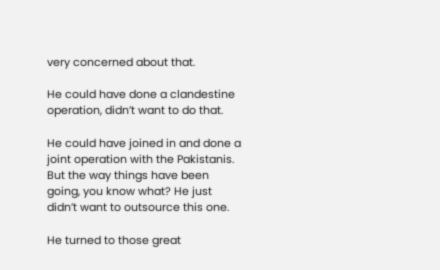very concerned about that.

He could have done a clandestine operation, didn’t want to do that.

He could have joined in and done a joint operation with the Pakistanis. But the way things have been going, you know what? He just didn’t want to outsource this one.

He turned to those great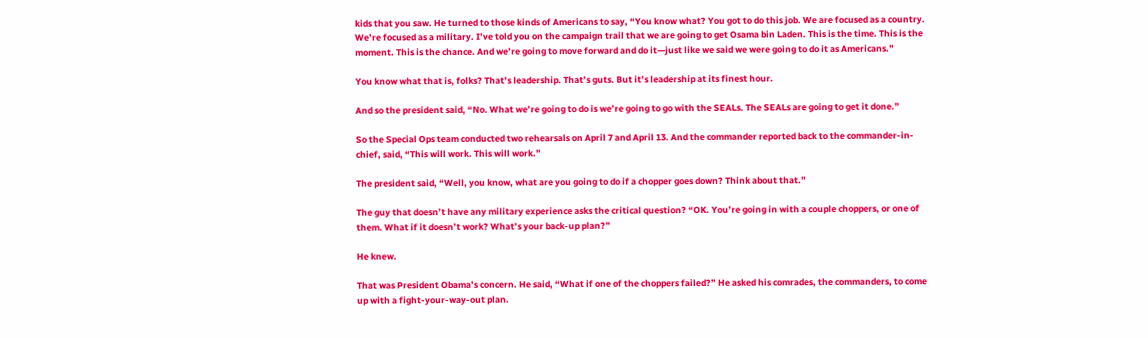kids that you saw. He turned to those kinds of Americans to say, “You know what? You got to do this job. We are focused as a country. We’re focused as a military. I’ve told you on the campaign trail that we are going to get Osama bin Laden. This is the time. This is the moment. This is the chance. And we’re going to move forward and do it—just like we said we were going to do it as Americans.”

You know what that is, folks? That’s leadership. That’s guts. But it’s leadership at its finest hour.

And so the president said, “No. What we’re going to do is we’re going to go with the SEALs. The SEALs are going to get it done.”

So the Special Ops team conducted two rehearsals on April 7 and April 13. And the commander reported back to the commander-in-chief, said, “This will work. This will work.”

The president said, “Well, you know, what are you going to do if a chopper goes down? Think about that.”

The guy that doesn’t have any military experience asks the critical question? “OK. You’re going in with a couple choppers, or one of them. What if it doesn’t work? What’s your back-up plan?”

He knew.

That was President Obama’s concern. He said, “What if one of the choppers failed?” He asked his comrades, the commanders, to come up with a fight-your-way-out plan.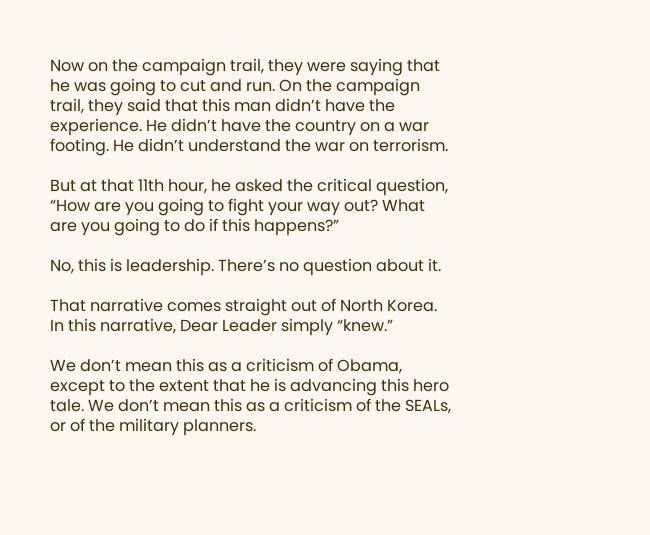Now on the campaign trail, they were saying that he was going to cut and run. On the campaign trail, they said that this man didn’t have the experience. He didn’t have the country on a war footing. He didn’t understand the war on terrorism.

But at that 11th hour, he asked the critical question, “How are you going to fight your way out? What are you going to do if this happens?”

No, this is leadership. There’s no question about it.

That narrative comes straight out of North Korea. In this narrative, Dear Leader simply “knew.”

We don’t mean this as a criticism of Obama, except to the extent that he is advancing this hero tale. We don’t mean this as a criticism of the SEALs, or of the military planners.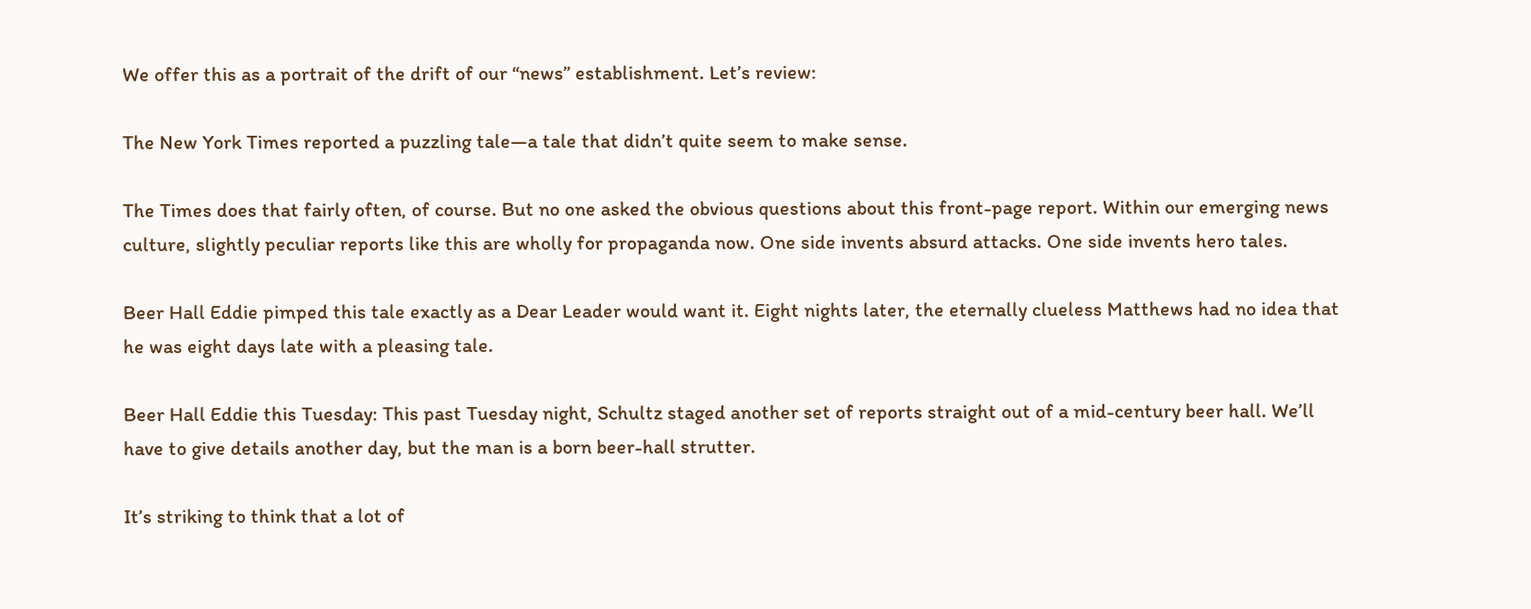We offer this as a portrait of the drift of our “news” establishment. Let’s review:

The New York Times reported a puzzling tale—a tale that didn’t quite seem to make sense.

The Times does that fairly often, of course. But no one asked the obvious questions about this front-page report. Within our emerging news culture, slightly peculiar reports like this are wholly for propaganda now. One side invents absurd attacks. One side invents hero tales.

Beer Hall Eddie pimped this tale exactly as a Dear Leader would want it. Eight nights later, the eternally clueless Matthews had no idea that he was eight days late with a pleasing tale.

Beer Hall Eddie this Tuesday: This past Tuesday night, Schultz staged another set of reports straight out of a mid-century beer hall. We’ll have to give details another day, but the man is a born beer-hall strutter.

It’s striking to think that a lot of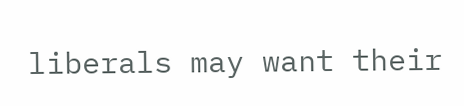liberals may want their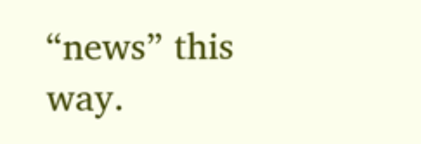“news” this way.